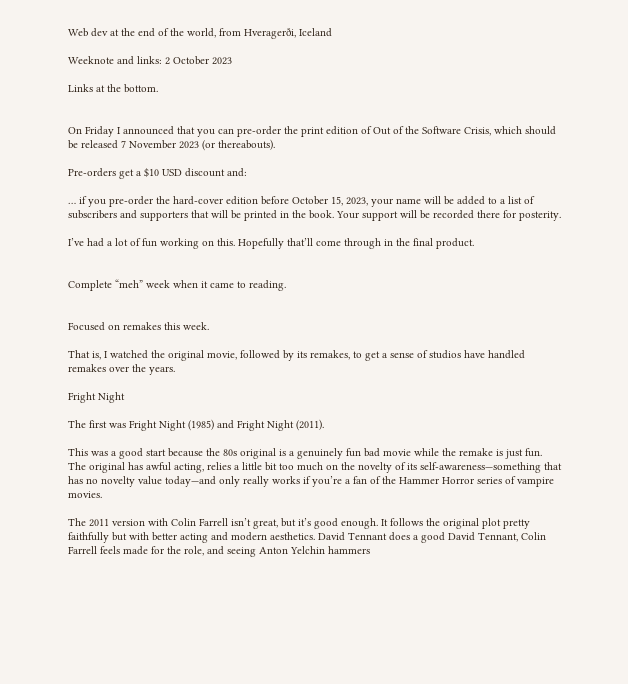Web dev at the end of the world, from Hveragerði, Iceland

Weeknote and links: 2 October 2023

Links at the bottom.


On Friday I announced that you can pre-order the print edition of Out of the Software Crisis, which should be released 7 November 2023 (or thereabouts).

Pre-orders get a $10 USD discount and:

… if you pre-order the hard-cover edition before October 15, 2023, your name will be added to a list of subscribers and supporters that will be printed in the book. Your support will be recorded there for posterity.

I’ve had a lot of fun working on this. Hopefully that’ll come through in the final product.


Complete “meh” week when it came to reading.


Focused on remakes this week.

That is, I watched the original movie, followed by its remakes, to get a sense of studios have handled remakes over the years.

Fright Night

The first was Fright Night (1985) and Fright Night (2011).

This was a good start because the 80s original is a genuinely fun bad movie while the remake is just fun. The original has awful acting, relies a little bit too much on the novelty of its self-awareness—something that has no novelty value today—and only really works if you’re a fan of the Hammer Horror series of vampire movies.

The 2011 version with Colin Farrell isn’t great, but it’s good enough. It follows the original plot pretty faithfully but with better acting and modern aesthetics. David Tennant does a good David Tennant, Colin Farrell feels made for the role, and seeing Anton Yelchin hammers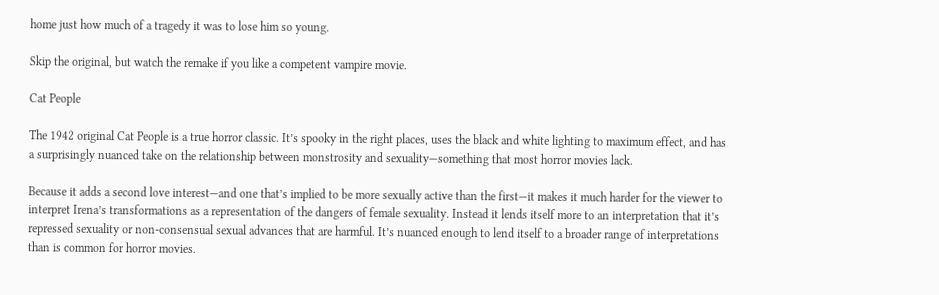home just how much of a tragedy it was to lose him so young.

Skip the original, but watch the remake if you like a competent vampire movie.

Cat People

The 1942 original Cat People is a true horror classic. It’s spooky in the right places, uses the black and white lighting to maximum effect, and has a surprisingly nuanced take on the relationship between monstrosity and sexuality—something that most horror movies lack.

Because it adds a second love interest—and one that’s implied to be more sexually active than the first—it makes it much harder for the viewer to interpret Irena’s transformations as a representation of the dangers of female sexuality. Instead it lends itself more to an interpretation that it’s repressed sexuality or non-consensual sexual advances that are harmful. It’s nuanced enough to lend itself to a broader range of interpretations than is common for horror movies.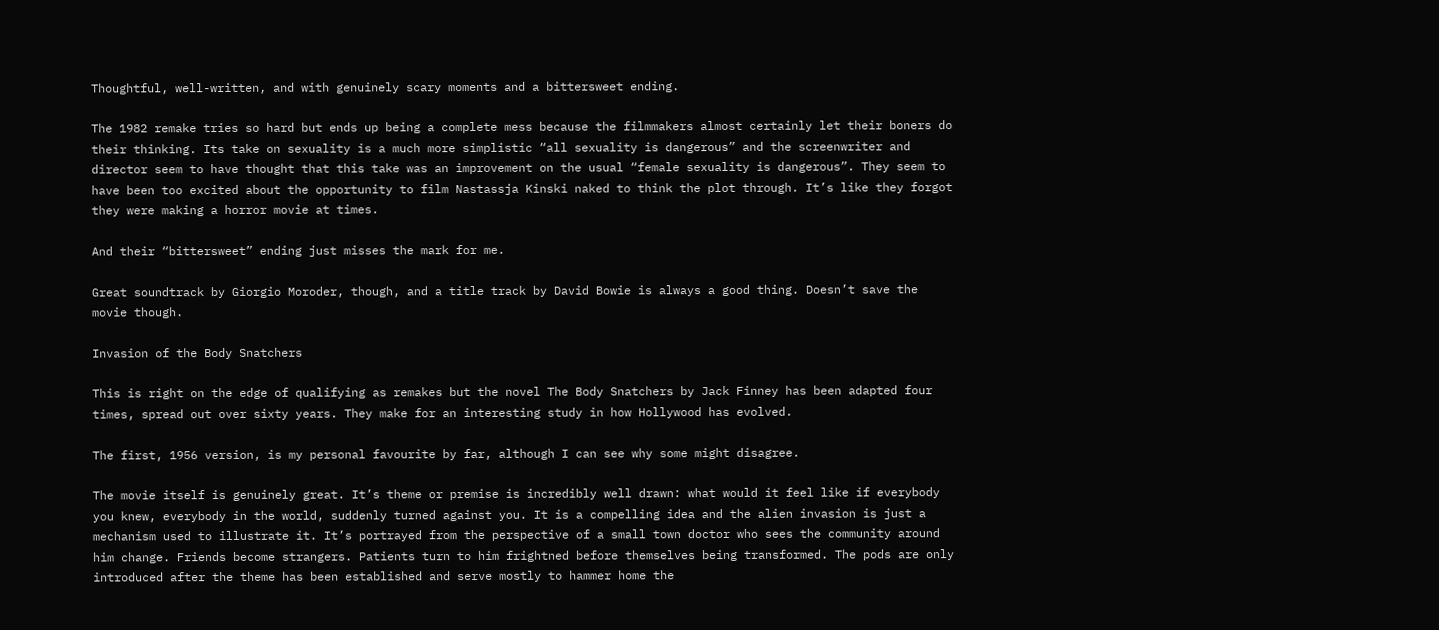Thoughtful, well-written, and with genuinely scary moments and a bittersweet ending.

The 1982 remake tries so hard but ends up being a complete mess because the filmmakers almost certainly let their boners do their thinking. Its take on sexuality is a much more simplistic “all sexuality is dangerous” and the screenwriter and director seem to have thought that this take was an improvement on the usual “female sexuality is dangerous”. They seem to have been too excited about the opportunity to film Nastassja Kinski naked to think the plot through. It’s like they forgot they were making a horror movie at times.

And their “bittersweet” ending just misses the mark for me.

Great soundtrack by Giorgio Moroder, though, and a title track by David Bowie is always a good thing. Doesn’t save the movie though.

Invasion of the Body Snatchers

This is right on the edge of qualifying as remakes but the novel The Body Snatchers by Jack Finney has been adapted four times, spread out over sixty years. They make for an interesting study in how Hollywood has evolved.

The first, 1956 version, is my personal favourite by far, although I can see why some might disagree.

The movie itself is genuinely great. It’s theme or premise is incredibly well drawn: what would it feel like if everybody you knew, everybody in the world, suddenly turned against you. It is a compelling idea and the alien invasion is just a mechanism used to illustrate it. It’s portrayed from the perspective of a small town doctor who sees the community around him change. Friends become strangers. Patients turn to him frightned before themselves being transformed. The pods are only introduced after the theme has been established and serve mostly to hammer home the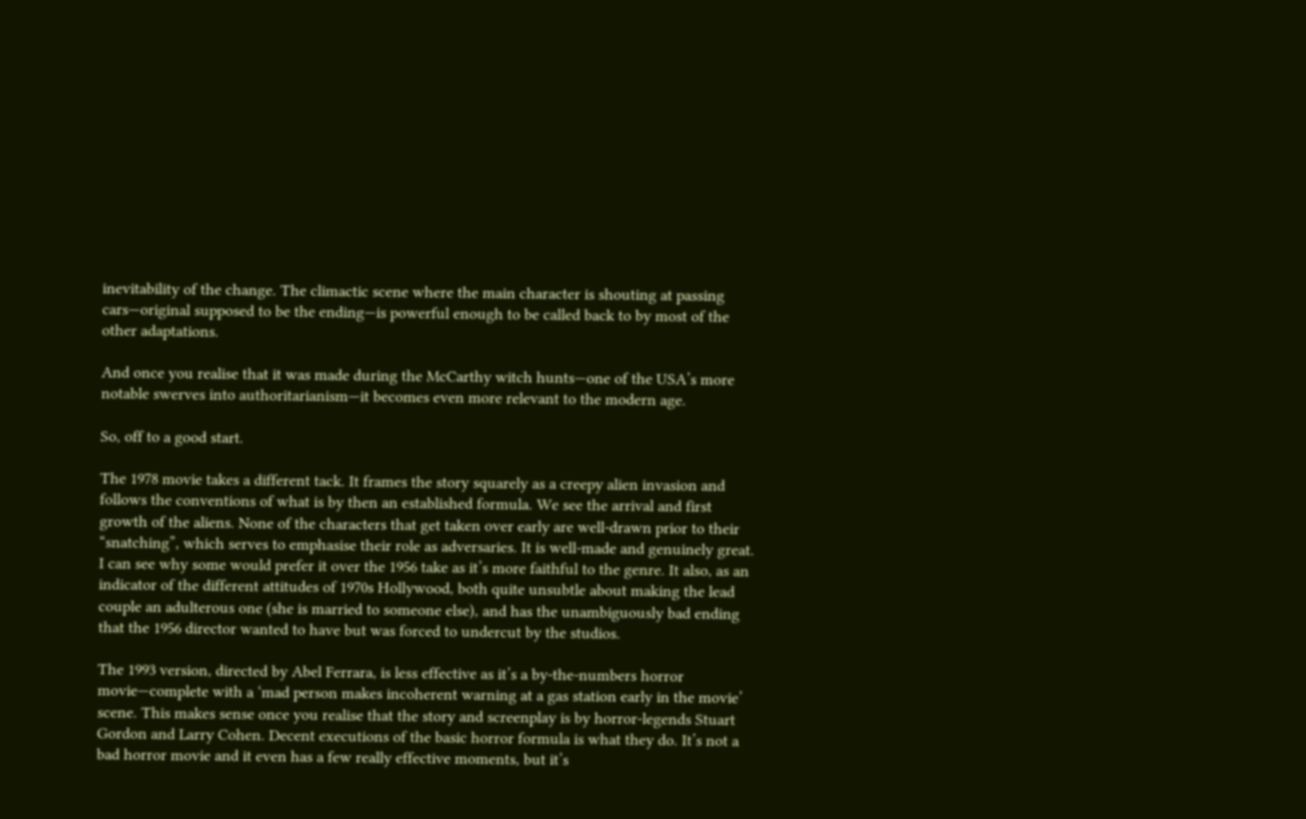inevitability of the change. The climactic scene where the main character is shouting at passing cars—original supposed to be the ending—is powerful enough to be called back to by most of the other adaptations.

And once you realise that it was made during the McCarthy witch hunts—one of the USA’s more notable swerves into authoritarianism—it becomes even more relevant to the modern age.

So, off to a good start.

The 1978 movie takes a different tack. It frames the story squarely as a creepy alien invasion and follows the conventions of what is by then an established formula. We see the arrival and first growth of the aliens. None of the characters that get taken over early are well-drawn prior to their “snatching”, which serves to emphasise their role as adversaries. It is well-made and genuinely great. I can see why some would prefer it over the 1956 take as it’s more faithful to the genre. It also, as an indicator of the different attitudes of 1970s Hollywood, both quite unsubtle about making the lead couple an adulterous one (she is married to someone else), and has the unambiguously bad ending that the 1956 director wanted to have but was forced to undercut by the studios.

The 1993 version, directed by Abel Ferrara, is less effective as it’s a by-the-numbers horror movie—complete with a ‘mad person makes incoherent warning at a gas station early in the movie’ scene. This makes sense once you realise that the story and screenplay is by horror-legends Stuart Gordon and Larry Cohen. Decent executions of the basic horror formula is what they do. It’s not a bad horror movie and it even has a few really effective moments, but it’s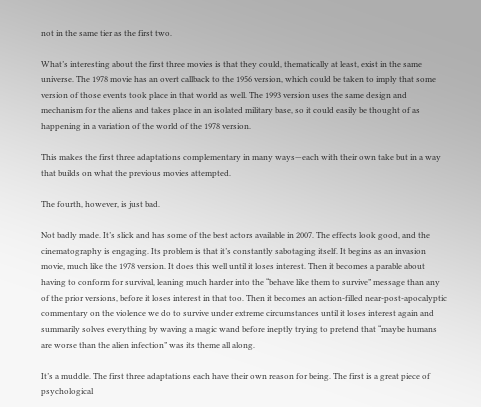not in the same tier as the first two.

What’s interesting about the first three movies is that they could, thematically at least, exist in the same universe. The 1978 movie has an overt callback to the 1956 version, which could be taken to imply that some version of those events took place in that world as well. The 1993 version uses the same design and mechanism for the aliens and takes place in an isolated military base, so it could easily be thought of as happening in a variation of the world of the 1978 version.

This makes the first three adaptations complementary in many ways—each with their own take but in a way that builds on what the previous movies attempted.

The fourth, however, is just bad.

Not badly made. It’s slick and has some of the best actors available in 2007. The effects look good, and the cinematography is engaging. Its problem is that it’s constantly sabotaging itself. It begins as an invasion movie, much like the 1978 version. It does this well until it loses interest. Then it becomes a parable about having to conform for survival, leaning much harder into the “behave like them to survive” message than any of the prior versions, before it loses interest in that too. Then it becomes an action-filled near-post-apocalyptic commentary on the violence we do to survive under extreme circumstances until it loses interest again and summarily solves everything by waving a magic wand before ineptly trying to pretend that “maybe humans are worse than the alien infection” was its theme all along.

It’s a muddle. The first three adaptations each have their own reason for being. The first is a great piece of psychological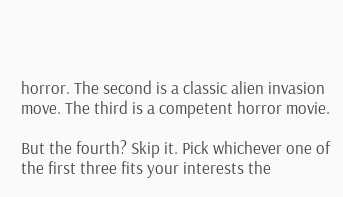horror. The second is a classic alien invasion move. The third is a competent horror movie.

But the fourth? Skip it. Pick whichever one of the first three fits your interests the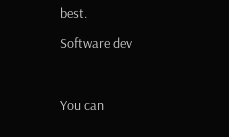best.

Software dev



You can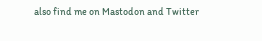also find me on Mastodon and Twitter